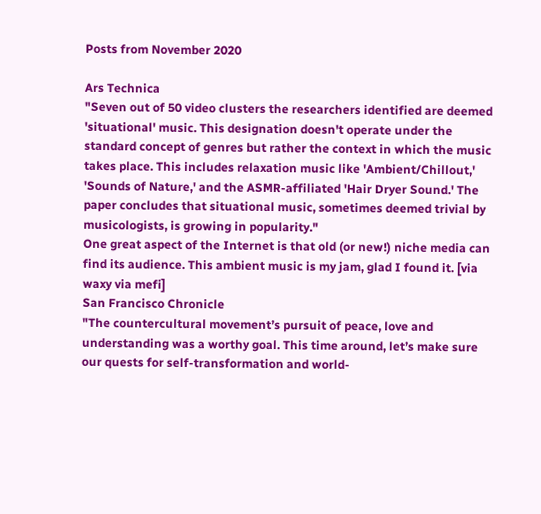Posts from November 2020

Ars Technica
"Seven out of 50 video clusters the researchers identified are deemed 'situational' music. This designation doesn't operate under the standard concept of genres but rather the context in which the music takes place. This includes relaxation music like 'Ambient/Chillout,' 'Sounds of Nature,' and the ASMR-affiliated 'Hair Dryer Sound.' The paper concludes that situational music, sometimes deemed trivial by musicologists, is growing in popularity."
One great aspect of the Internet is that old (or new!) niche media can find its audience. This ambient music is my jam, glad I found it. [via waxy via mefi]
San Francisco Chronicle
"The countercultural movement’s pursuit of peace, love and understanding was a worthy goal. This time around, let’s make sure our quests for self-transformation and world-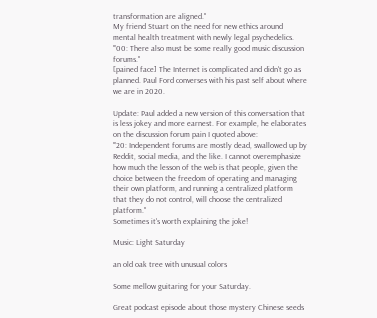transformation are aligned."
My friend Stuart on the need for new ethics around mental health treatment with newly legal psychedelics.
"’00: There also must be some really good music discussion forums."
[pained face] The Internet is complicated and didn't go as planned. Paul Ford converses with his past self about where we are in 2020.

Update: Paul added a new version of this conversation that is less jokey and more earnest. For example, he elaborates on the discussion forum pain I quoted above:
"’20: Independent forums are mostly dead, swallowed up by Reddit, social media, and the like. I cannot overemphasize how much the lesson of the web is that people, given the choice between the freedom of operating and managing their own platform, and running a centralized platform that they do not control, will choose the centralized platform."
Sometimes it's worth explaining the joke!

Music: Light Saturday

an old oak tree with unusual colors

Some mellow guitaring for your Saturday.

Great podcast episode about those mystery Chinese seeds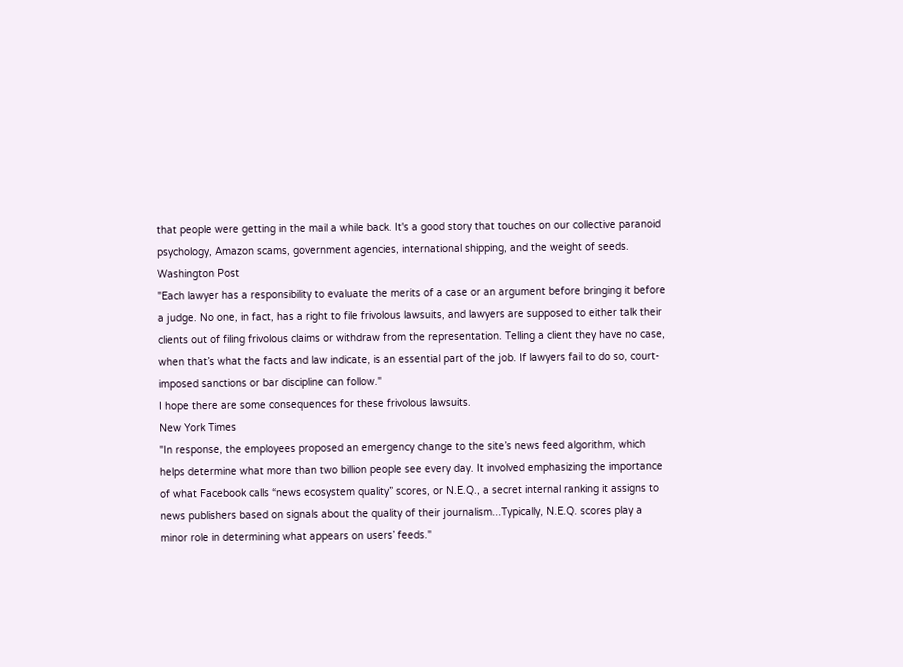that people were getting in the mail a while back. It's a good story that touches on our collective paranoid psychology, Amazon scams, government agencies, international shipping, and the weight of seeds.
Washington Post
"Each lawyer has a responsibility to evaluate the merits of a case or an argument before bringing it before a judge. No one, in fact, has a right to file frivolous lawsuits, and lawyers are supposed to either talk their clients out of filing frivolous claims or withdraw from the representation. Telling a client they have no case, when that’s what the facts and law indicate, is an essential part of the job. If lawyers fail to do so, court-imposed sanctions or bar discipline can follow."
I hope there are some consequences for these frivolous lawsuits.
New York Times
"In response, the employees proposed an emergency change to the site’s news feed algorithm, which helps determine what more than two billion people see every day. It involved emphasizing the importance of what Facebook calls “news ecosystem quality” scores, or N.E.Q., a secret internal ranking it assigns to news publishers based on signals about the quality of their journalism...Typically, N.E.Q. scores play a minor role in determining what appears on users’ feeds."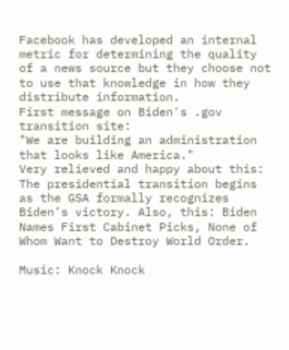Facebook has developed an internal metric for determining the quality of a news source but they choose not to use that knowledge in how they distribute information.
First message on Biden's .gov transition site:
"We are building an administration that looks like America."
Very relieved and happy about this: The presidential transition begins as the GSA formally recognizes Biden’s victory. Also, this: Biden Names First Cabinet Picks, None of Whom Want to Destroy World Order.

Music: Knock Knock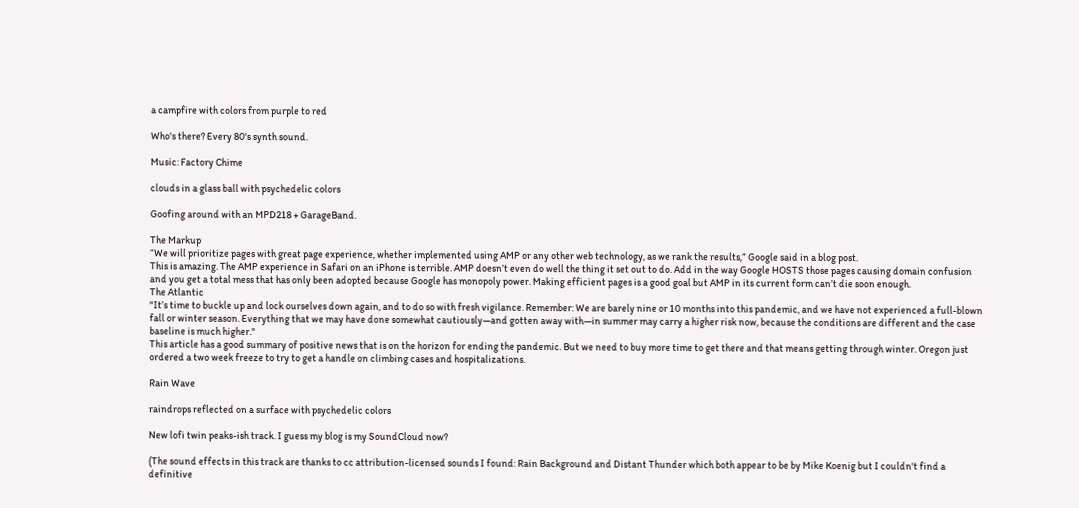a campfire with colors from purple to red

Who's there? Every 80's synth sound.

Music: Factory Chime

clouds in a glass ball with psychedelic colors

Goofing around with an MPD218 + GarageBand.

The Markup
“We will prioritize pages with great page experience, whether implemented using AMP or any other web technology, as we rank the results,” Google said in a blog post.
This is amazing. The AMP experience in Safari on an iPhone is terrible. AMP doesn’t even do well the thing it set out to do. Add in the way Google HOSTS those pages causing domain confusion and you get a total mess that has only been adopted because Google has monopoly power. Making efficient pages is a good goal but AMP in its current form can’t die soon enough.
The Atlantic
"It’s time to buckle up and lock ourselves down again, and to do so with fresh vigilance. Remember: We are barely nine or 10 months into this pandemic, and we have not experienced a full-blown fall or winter season. Everything that we may have done somewhat cautiously—and gotten away with—in summer may carry a higher risk now, because the conditions are different and the case baseline is much higher."
This article has a good summary of positive news that is on the horizon for ending the pandemic. But we need to buy more time to get there and that means getting through winter. Oregon just ordered a two week freeze to try to get a handle on climbing cases and hospitalizations.

Rain Wave

raindrops reflected on a surface with psychedelic colors

New lofi twin peaks-ish track. I guess my blog is my SoundCloud now?

(The sound effects in this track are thanks to cc attribution-licensed sounds I found: Rain Background and Distant Thunder which both appear to be by Mike Koenig but I couldn't find a definitive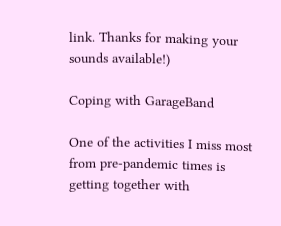link. Thanks for making your sounds available!)

Coping with GarageBand

One of the activities I miss most from pre-pandemic times is getting together with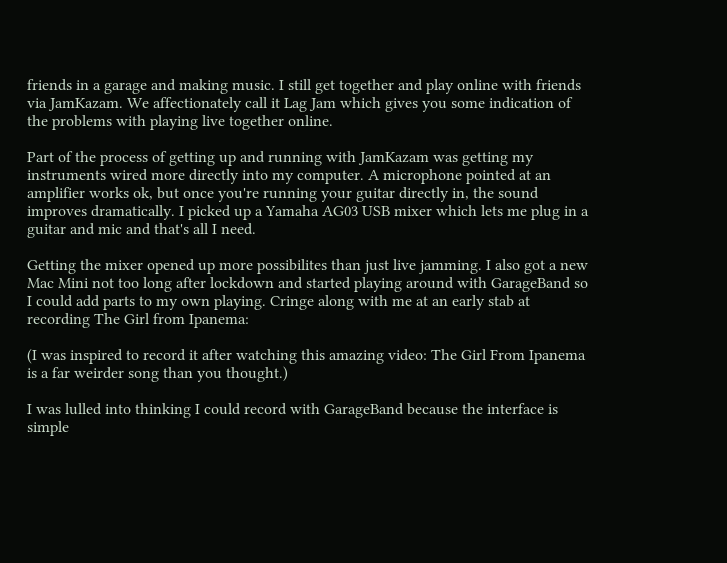friends in a garage and making music. I still get together and play online with friends via JamKazam. We affectionately call it Lag Jam which gives you some indication of the problems with playing live together online.

Part of the process of getting up and running with JamKazam was getting my instruments wired more directly into my computer. A microphone pointed at an amplifier works ok, but once you're running your guitar directly in, the sound improves dramatically. I picked up a Yamaha AG03 USB mixer which lets me plug in a guitar and mic and that's all I need.

Getting the mixer opened up more possibilites than just live jamming. I also got a new Mac Mini not too long after lockdown and started playing around with GarageBand so I could add parts to my own playing. Cringe along with me at an early stab at recording The Girl from Ipanema:

(I was inspired to record it after watching this amazing video: The Girl From Ipanema is a far weirder song than you thought.)

I was lulled into thinking I could record with GarageBand because the interface is simple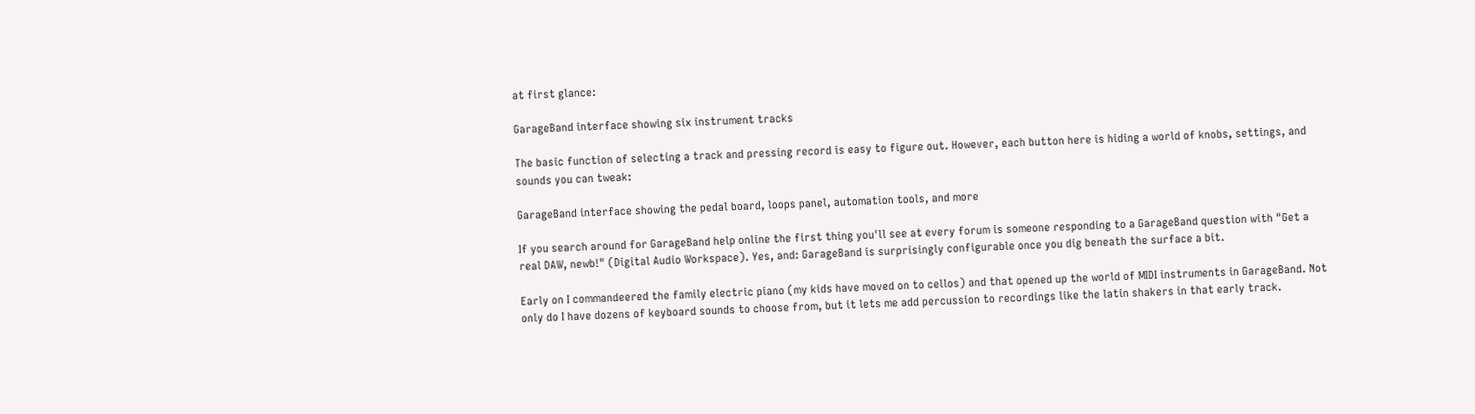at first glance:

GarageBand interface showing six instrument tracks

The basic function of selecting a track and pressing record is easy to figure out. However, each button here is hiding a world of knobs, settings, and sounds you can tweak:

GarageBand interface showing the pedal board, loops panel, automation tools, and more

If you search around for GarageBand help online the first thing you'll see at every forum is someone responding to a GarageBand question with "Get a real DAW, newb!" (Digital Audio Workspace). Yes, and: GarageBand is surprisingly configurable once you dig beneath the surface a bit.

Early on I commandeered the family electric piano (my kids have moved on to cellos) and that opened up the world of MIDI instruments in GarageBand. Not only do I have dozens of keyboard sounds to choose from, but it lets me add percussion to recordings like the latin shakers in that early track.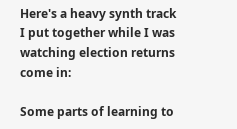Here's a heavy synth track I put together while I was watching election returns come in:

Some parts of learning to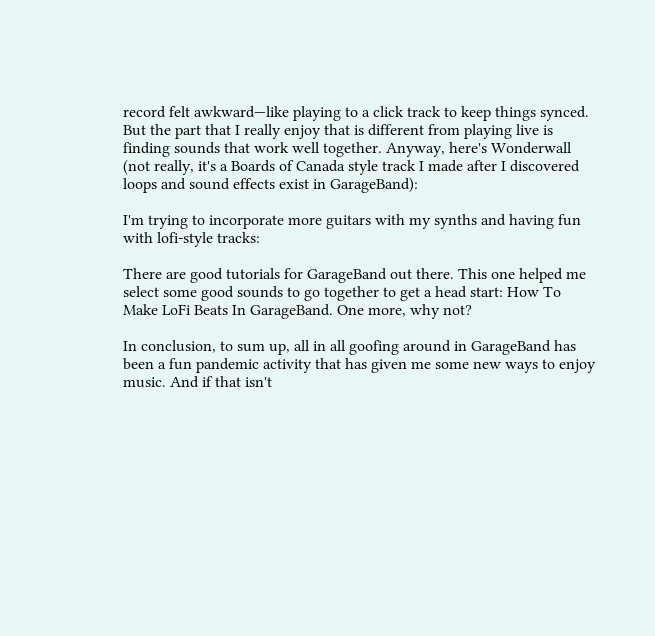record felt awkward—like playing to a click track to keep things synced. But the part that I really enjoy that is different from playing live is finding sounds that work well together. Anyway, here's Wonderwall (not really, it's a Boards of Canada style track I made after I discovered loops and sound effects exist in GarageBand):

I'm trying to incorporate more guitars with my synths and having fun with lofi-style tracks:

There are good tutorials for GarageBand out there. This one helped me select some good sounds to go together to get a head start: How To Make LoFi Beats In GarageBand. One more, why not?

In conclusion, to sum up, all in all goofing around in GarageBand has been a fun pandemic activity that has given me some new ways to enjoy music. And if that isn't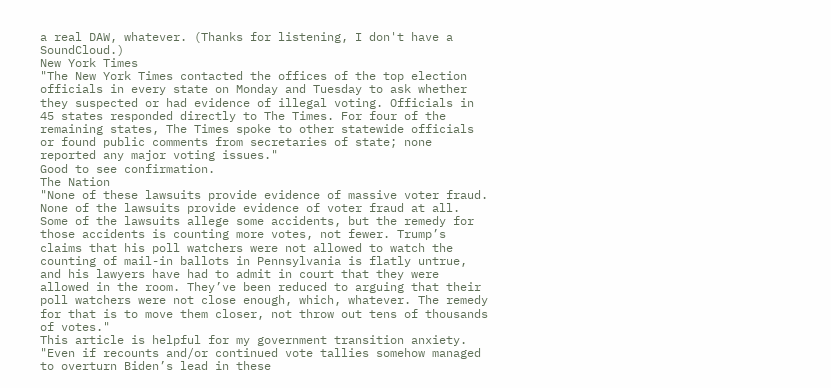a real DAW, whatever. (Thanks for listening, I don't have a SoundCloud.)
New York Times
"The New York Times contacted the offices of the top election officials in every state on Monday and Tuesday to ask whether they suspected or had evidence of illegal voting. Officials in 45 states responded directly to The Times. For four of the remaining states, The Times spoke to other statewide officials or found public comments from secretaries of state; none reported any major voting issues."
Good to see confirmation.
The Nation
"None of these lawsuits provide evidence of massive voter fraud. None of the lawsuits provide evidence of voter fraud at all. Some of the lawsuits allege some accidents, but the remedy for those accidents is counting more votes, not fewer. Trump’s claims that his poll watchers were not allowed to watch the counting of mail-in ballots in Pennsylvania is flatly untrue, and his lawyers have had to admit in court that they were allowed in the room. They’ve been reduced to arguing that their poll watchers were not close enough, which, whatever. The remedy for that is to move them closer, not throw out tens of thousands of votes."
This article is helpful for my government transition anxiety.
"Even if recounts and/or continued vote tallies somehow managed to overturn Biden’s lead in these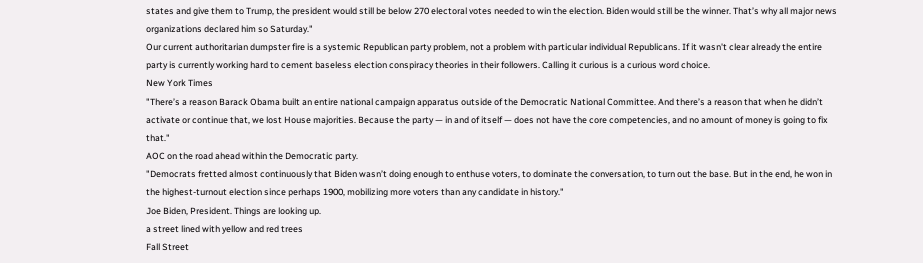states and give them to Trump, the president would still be below 270 electoral votes needed to win the election. Biden would still be the winner. That’s why all major news organizations declared him so Saturday."
Our current authoritarian dumpster fire is a systemic Republican party problem, not a problem with particular individual Republicans. If it wasn't clear already the entire party is currently working hard to cement baseless election conspiracy theories in their followers. Calling it curious is a curious word choice.
New York Times
"There’s a reason Barack Obama built an entire national campaign apparatus outside of the Democratic National Committee. And there’s a reason that when he didn’t activate or continue that, we lost House majorities. Because the party — in and of itself — does not have the core competencies, and no amount of money is going to fix that."
AOC on the road ahead within the Democratic party.
"Democrats fretted almost continuously that Biden wasn’t doing enough to enthuse voters, to dominate the conversation, to turn out the base. But in the end, he won in the highest-turnout election since perhaps 1900, mobilizing more voters than any candidate in history."
Joe Biden, President. Things are looking up.
a street lined with yellow and red trees
Fall Street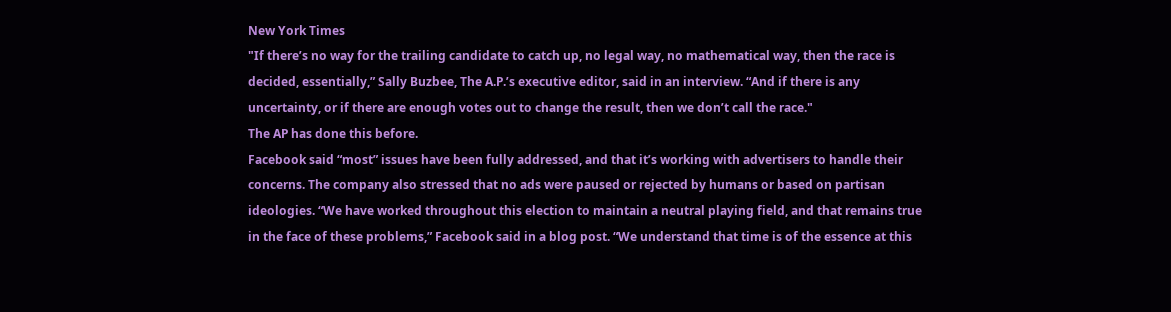New York Times
"If there’s no way for the trailing candidate to catch up, no legal way, no mathematical way, then the race is decided, essentially,” Sally Buzbee, The A.P.’s executive editor, said in an interview. “And if there is any uncertainty, or if there are enough votes out to change the result, then we don’t call the race."
The AP has done this before.
Facebook said “most” issues have been fully addressed, and that it’s working with advertisers to handle their concerns. The company also stressed that no ads were paused or rejected by humans or based on partisan ideologies. “We have worked throughout this election to maintain a neutral playing field, and that remains true in the face of these problems,” Facebook said in a blog post. “We understand that time is of the essence at this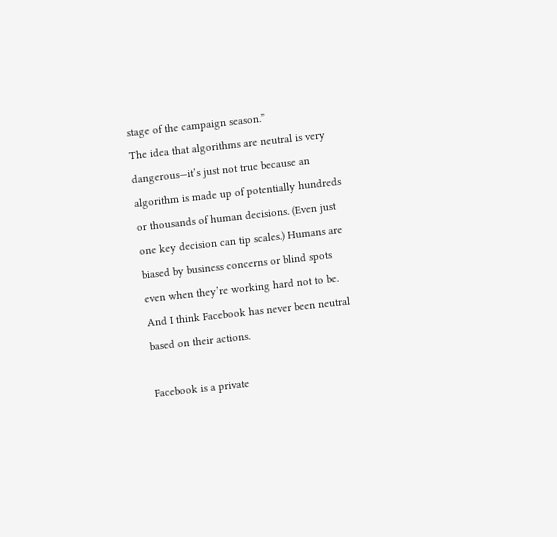stage of the campaign season.”
The idea that algorithms are neutral is very dangerous—it’s just not true because an algorithm is made up of potentially hundreds or thousands of human decisions. (Even just one key decision can tip scales.) Humans are biased by business concerns or blind spots even when they’re working hard not to be. And I think Facebook has never been neutral based on their actions.

Facebook is a private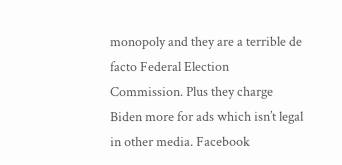monopoly and they are a terrible de facto Federal Election Commission. Plus they charge Biden more for ads which isn’t legal in other media. Facebook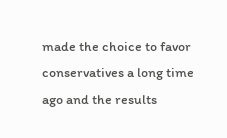made the choice to favor conservatives a long time ago and the results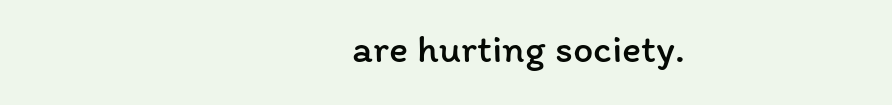are hurting society.